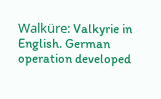Walküre: Valkyrie in English. German operation developed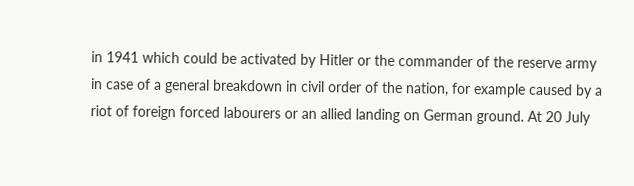in 1941 which could be activated by Hitler or the commander of the reserve army in case of a general breakdown in civil order of the nation, for example caused by a riot of foreign forced labourers or an allied landing on German ground. At 20 July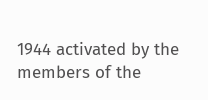1944 activated by the members of the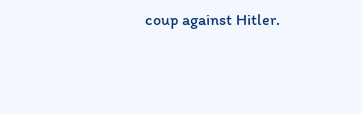coup against Hitler.